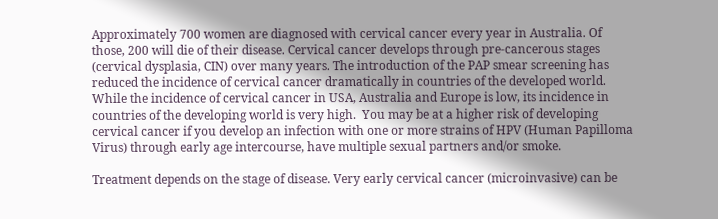Approximately 700 women are diagnosed with cervical cancer every year in Australia. Of those, 200 will die of their disease. Cervical cancer develops through pre-cancerous stages (cervical dysplasia, CIN) over many years. The introduction of the PAP smear screening has reduced the incidence of cervical cancer dramatically in countries of the developed world. While the incidence of cervical cancer in USA, Australia and Europe is low, its incidence in countries of the developing world is very high.  You may be at a higher risk of developing cervical cancer if you develop an infection with one or more strains of HPV (Human Papilloma Virus) through early age intercourse, have multiple sexual partners and/or smoke.

Treatment depends on the stage of disease. Very early cervical cancer (microinvasive) can be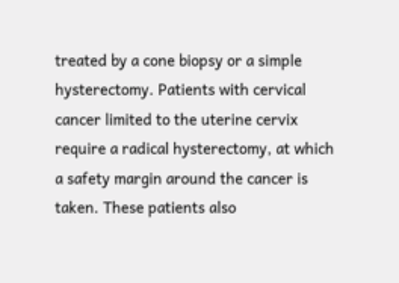treated by a cone biopsy or a simple hysterectomy. Patients with cervical cancer limited to the uterine cervix require a radical hysterectomy, at which a safety margin around the cancer is taken. These patients also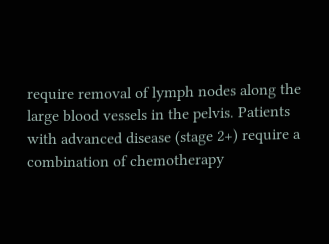require removal of lymph nodes along the large blood vessels in the pelvis. Patients with advanced disease (stage 2+) require a combination of chemotherapy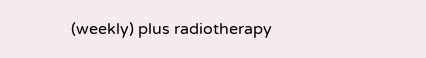(weekly) plus radiotherapy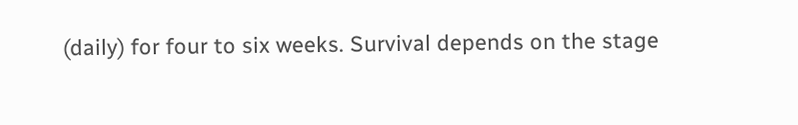(daily) for four to six weeks. Survival depends on the stage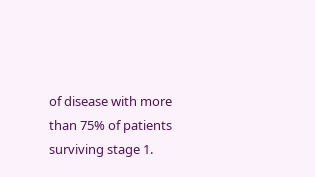of disease with more than 75% of patients surviving stage 1.